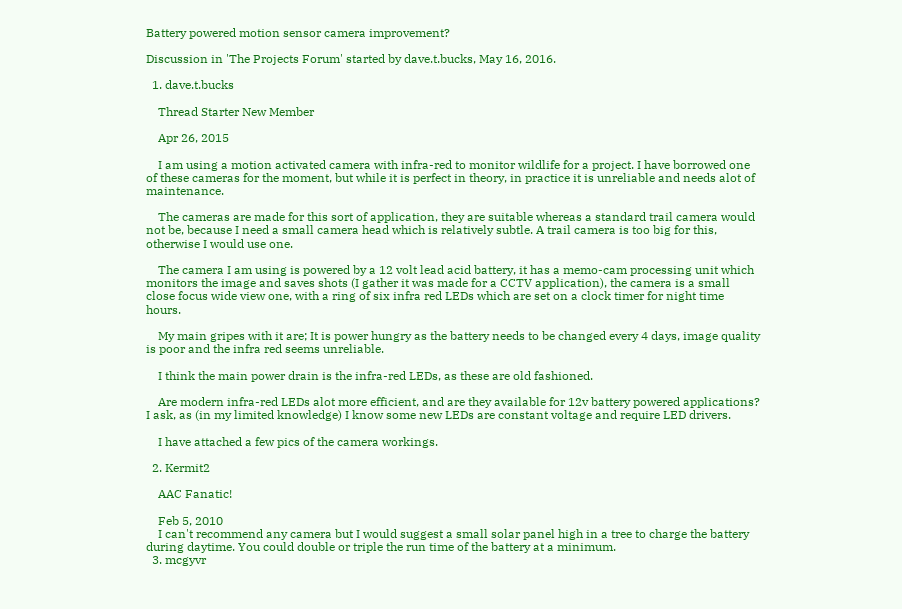Battery powered motion sensor camera improvement?

Discussion in 'The Projects Forum' started by dave.t.bucks, May 16, 2016.

  1. dave.t.bucks

    Thread Starter New Member

    Apr 26, 2015

    I am using a motion activated camera with infra-red to monitor wildlife for a project. I have borrowed one of these cameras for the moment, but while it is perfect in theory, in practice it is unreliable and needs alot of maintenance.

    The cameras are made for this sort of application, they are suitable whereas a standard trail camera would not be, because I need a small camera head which is relatively subtle. A trail camera is too big for this, otherwise I would use one.

    The camera I am using is powered by a 12 volt lead acid battery, it has a memo-cam processing unit which monitors the image and saves shots (I gather it was made for a CCTV application), the camera is a small close focus wide view one, with a ring of six infra red LEDs which are set on a clock timer for night time hours.

    My main gripes with it are; It is power hungry as the battery needs to be changed every 4 days, image quality is poor and the infra red seems unreliable.

    I think the main power drain is the infra-red LEDs, as these are old fashioned.

    Are modern infra-red LEDs alot more efficient, and are they available for 12v battery powered applications? I ask, as (in my limited knowledge) I know some new LEDs are constant voltage and require LED drivers.

    I have attached a few pics of the camera workings.

  2. Kermit2

    AAC Fanatic!

    Feb 5, 2010
    I can't recommend any camera but I would suggest a small solar panel high in a tree to charge the battery during daytime. You could double or triple the run time of the battery at a minimum.
  3. mcgyvr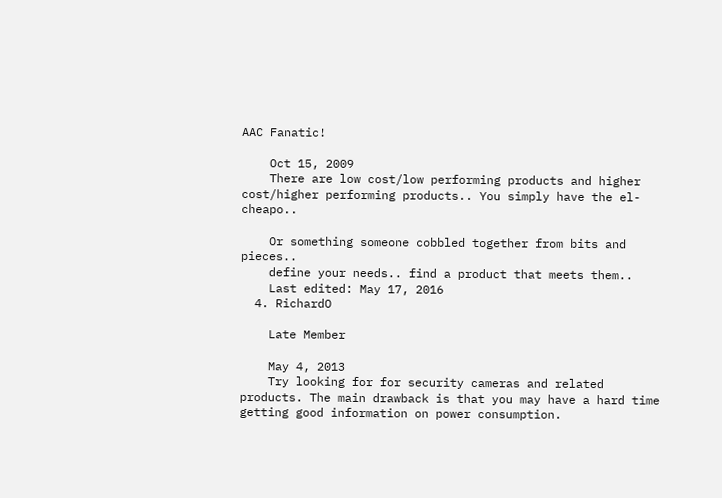AAC Fanatic!

    Oct 15, 2009
    There are low cost/low performing products and higher cost/higher performing products.. You simply have the el-cheapo..

    Or something someone cobbled together from bits and pieces..
    define your needs.. find a product that meets them..
    Last edited: May 17, 2016
  4. RichardO

    Late Member

    May 4, 2013
    Try looking for for security cameras and related products. The main drawback is that you may have a hard time getting good information on power consumption.